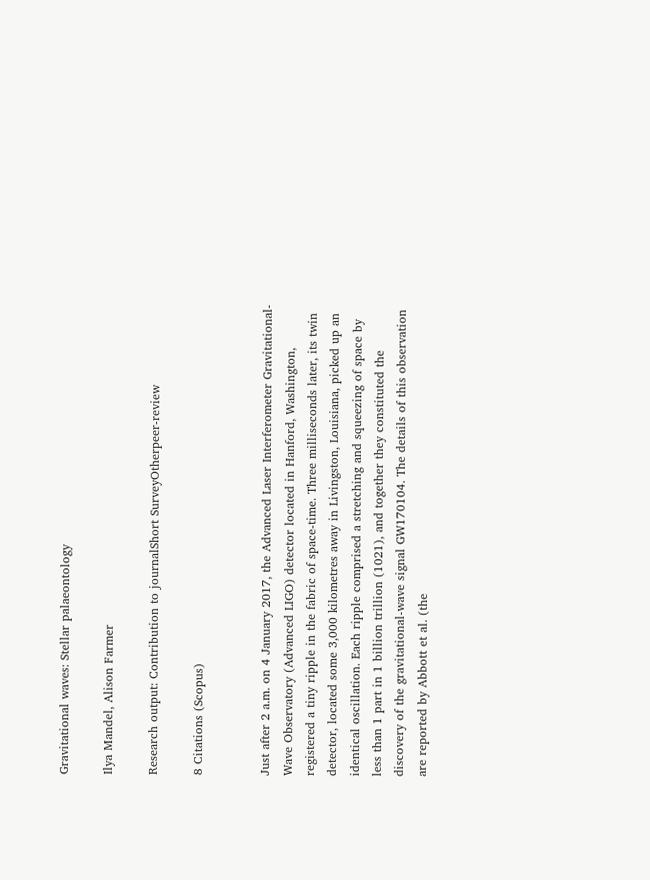Gravitational waves: Stellar palaeontology

Ilya Mandel, Alison Farmer

Research output: Contribution to journalShort SurveyOtherpeer-review

8 Citations (Scopus)


Just after 2 a.m. on 4 January 2017, the Advanced Laser Interferometer Gravitational-Wave Observatory (Advanced LIGO) detector located in Hanford, Washington, registered a tiny ripple in the fabric of space-time. Three milliseconds later, its twin detector, located some 3,000 kilometres away in Livingston, Louisiana, picked up an identical oscillation. Each ripple comprised a stretching and squeezing of space by less than 1 part in 1 billion trillion (1021), and together they constituted the discovery of the gravitational-wave signal GW170104. The details of this observation are reported by Abbott et al. (the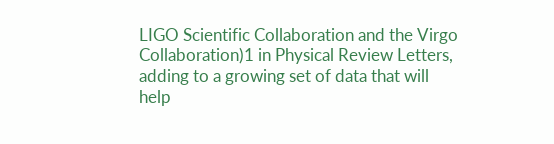LIGO Scientific Collaboration and the Virgo Collaboration)1 in Physical Review Letters, adding to a growing set of data that will help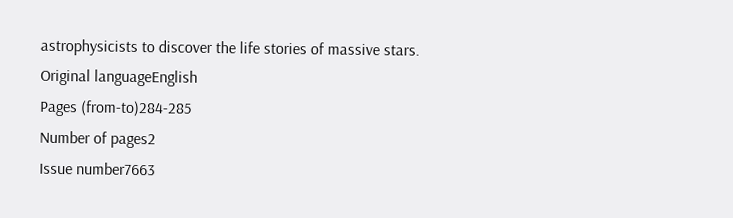astrophysicists to discover the life stories of massive stars.
Original languageEnglish
Pages (from-to)284-285
Number of pages2
Issue number7663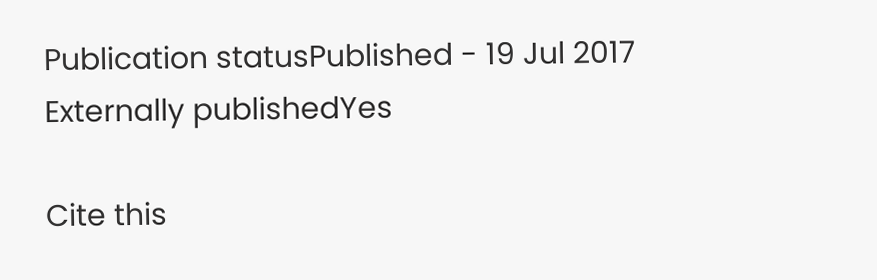Publication statusPublished - 19 Jul 2017
Externally publishedYes

Cite this